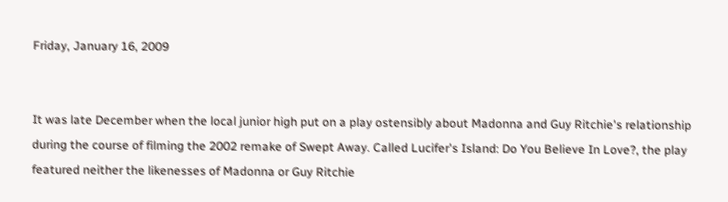Friday, January 16, 2009


It was late December when the local junior high put on a play ostensibly about Madonna and Guy Ritchie's relationship during the course of filming the 2002 remake of Swept Away. Called Lucifer's Island: Do You Believe In Love?, the play featured neither the likenesses of Madonna or Guy Ritchie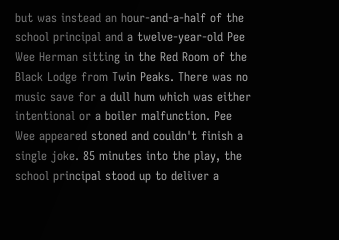but was instead an hour-and-a-half of the school principal and a twelve-year-old Pee Wee Herman sitting in the Red Room of the Black Lodge from Twin Peaks. There was no music save for a dull hum which was either intentional or a boiler malfunction. Pee Wee appeared stoned and couldn't finish a single joke. 85 minutes into the play, the school principal stood up to deliver a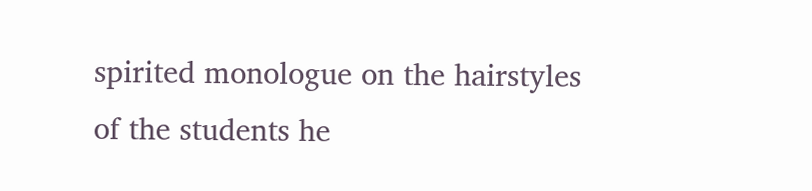spirited monologue on the hairstyles of the students he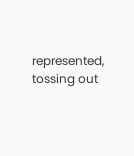represented, tossing out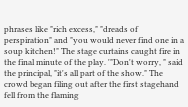phrases like "rich excess," "dreads of perspiration" and "you would never find one in a soup kitchen!" The stage curtains caught fire in the final minute of the play. '"Don't worry, " said the principal, "it's all part of the show." The crowd began filing out after the first stagehand fell from the flaming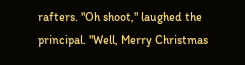rafters. "Oh shoot," laughed the principal. "Well, Merry Christmas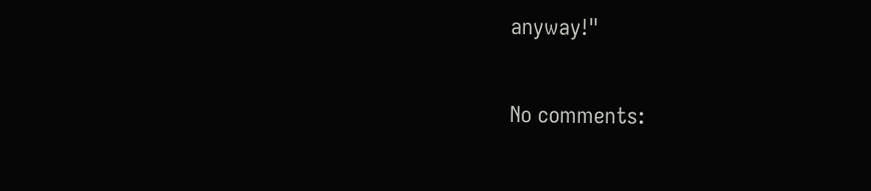anyway!"

No comments: